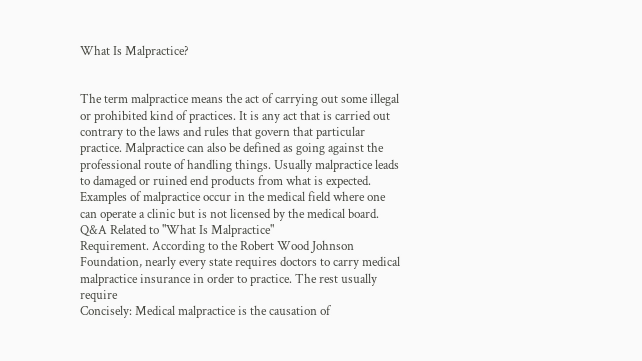What Is Malpractice?


The term malpractice means the act of carrying out some illegal or prohibited kind of practices. It is any act that is carried out contrary to the laws and rules that govern that particular practice. Malpractice can also be defined as going against the professional route of handling things. Usually malpractice leads to damaged or ruined end products from what is expected. Examples of malpractice occur in the medical field where one can operate a clinic but is not licensed by the medical board.
Q&A Related to "What Is Malpractice"
Requirement. According to the Robert Wood Johnson Foundation, nearly every state requires doctors to carry medical malpractice insurance in order to practice. The rest usually require
Concisely: Medical malpractice is the causation of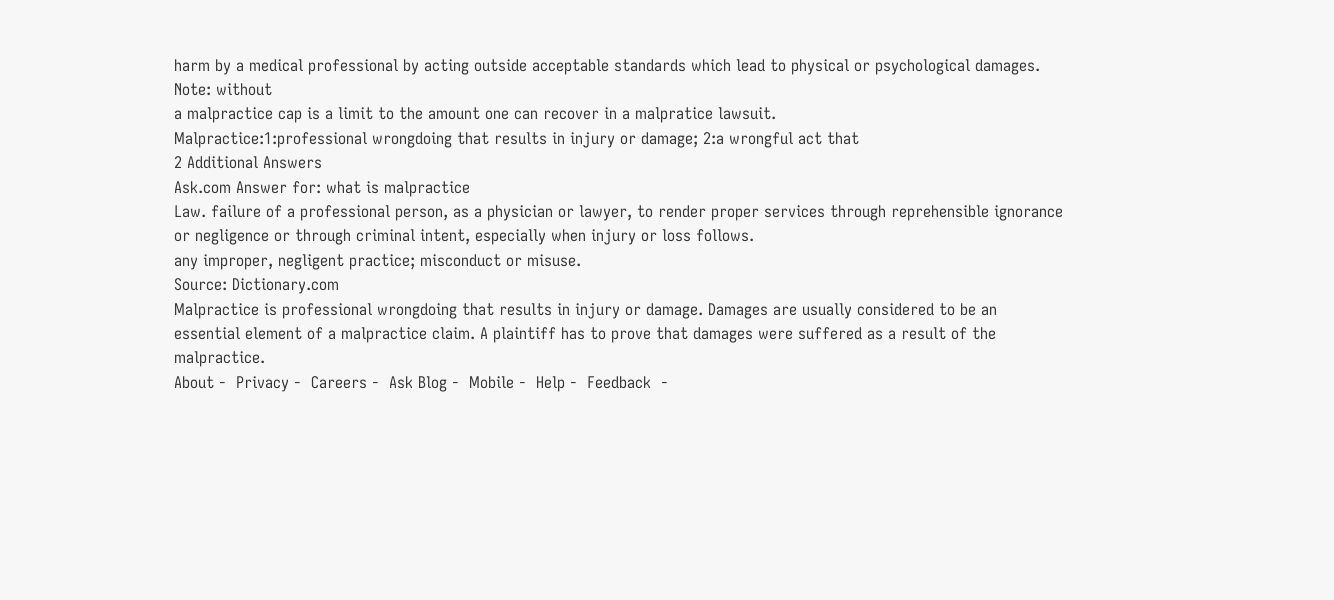harm by a medical professional by acting outside acceptable standards which lead to physical or psychological damages. Note: without
a malpractice cap is a limit to the amount one can recover in a malpratice lawsuit.
Malpractice:1:professional wrongdoing that results in injury or damage; 2:a wrongful act that
2 Additional Answers
Ask.com Answer for: what is malpractice
Law. failure of a professional person, as a physician or lawyer, to render proper services through reprehensible ignorance or negligence or through criminal intent, especially when injury or loss follows.
any improper, negligent practice; misconduct or misuse.
Source: Dictionary.com
Malpractice is professional wrongdoing that results in injury or damage. Damages are usually considered to be an essential element of a malpractice claim. A plaintiff has to prove that damages were suffered as a result of the malpractice.
About -  Privacy -  Careers -  Ask Blog -  Mobile -  Help -  Feedback  -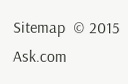Sitemap  © 2015 Ask.com